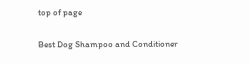top of page

Best Dog Shampoo and Conditioner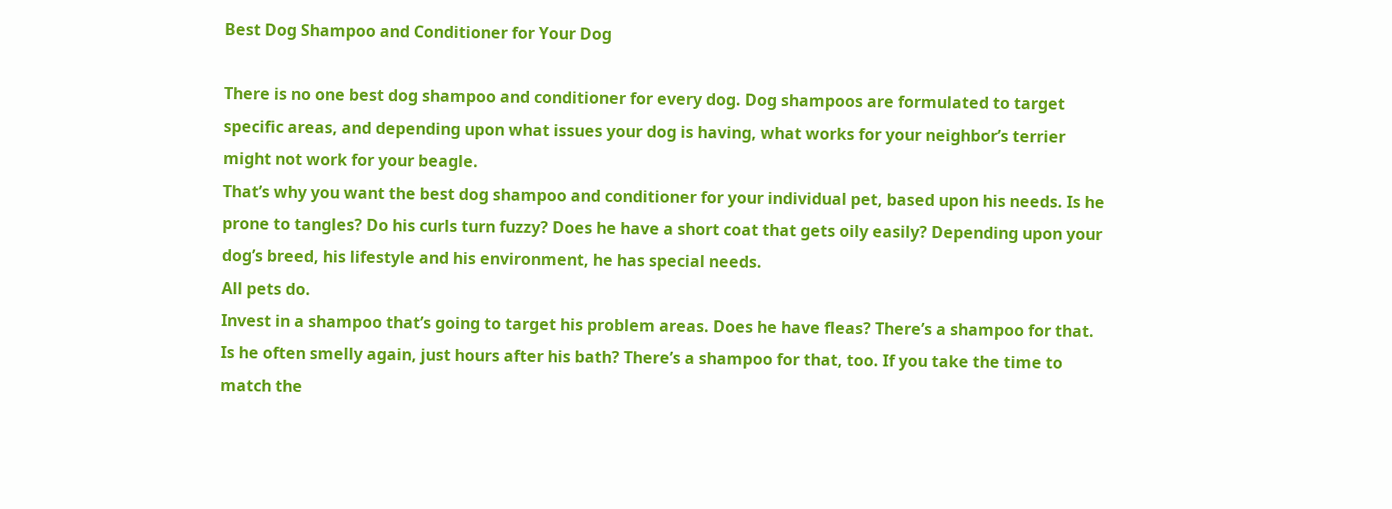Best Dog Shampoo and Conditioner for Your Dog

There is no one best dog shampoo and conditioner for every dog. Dog shampoos are formulated to target specific areas, and depending upon what issues your dog is having, what works for your neighbor’s terrier might not work for your beagle.
That’s why you want the best dog shampoo and conditioner for your individual pet, based upon his needs. Is he prone to tangles? Do his curls turn fuzzy? Does he have a short coat that gets oily easily? Depending upon your dog’s breed, his lifestyle and his environment, he has special needs.
All pets do.
Invest in a shampoo that’s going to target his problem areas. Does he have fleas? There’s a shampoo for that. Is he often smelly again, just hours after his bath? There’s a shampoo for that, too. If you take the time to match the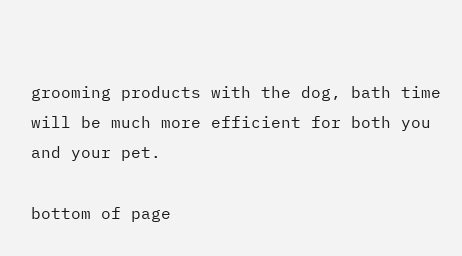grooming products with the dog, bath time will be much more efficient for both you and your pet.

bottom of page